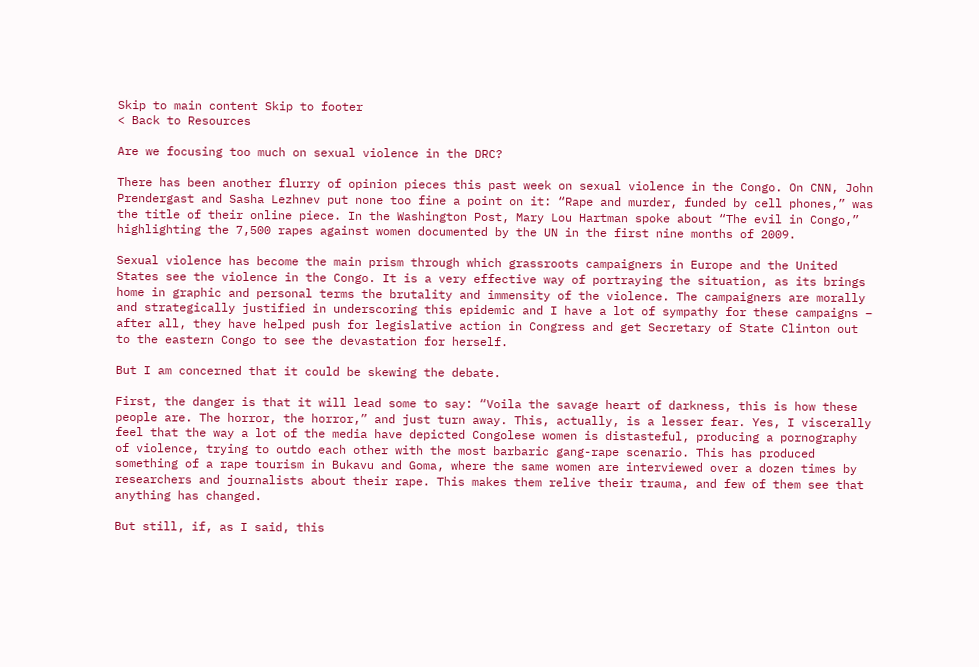Skip to main content Skip to footer
< Back to Resources

Are we focusing too much on sexual violence in the DRC?

There has been another flurry of opinion pieces this past week on sexual violence in the Congo. On CNN, John Prendergast and Sasha Lezhnev put none too fine a point on it: “Rape and murder, funded by cell phones,” was the title of their online piece. In the Washington Post, Mary Lou Hartman spoke about “The evil in Congo,” highlighting the 7,500 rapes against women documented by the UN in the first nine months of 2009.

Sexual violence has become the main prism through which grassroots campaigners in Europe and the United States see the violence in the Congo. It is a very effective way of portraying the situation, as its brings home in graphic and personal terms the brutality and immensity of the violence. The campaigners are morally and strategically justified in underscoring this epidemic and I have a lot of sympathy for these campaigns – after all, they have helped push for legislative action in Congress and get Secretary of State Clinton out to the eastern Congo to see the devastation for herself.

But I am concerned that it could be skewing the debate.

First, the danger is that it will lead some to say: “Voila the savage heart of darkness, this is how these people are. The horror, the horror,” and just turn away. This, actually, is a lesser fear. Yes, I viscerally feel that the way a lot of the media have depicted Congolese women is distasteful, producing a pornography of violence, trying to outdo each other with the most barbaric gang-rape scenario. This has produced something of a rape tourism in Bukavu and Goma, where the same women are interviewed over a dozen times by researchers and journalists about their rape. This makes them relive their trauma, and few of them see that anything has changed.

But still, if, as I said, this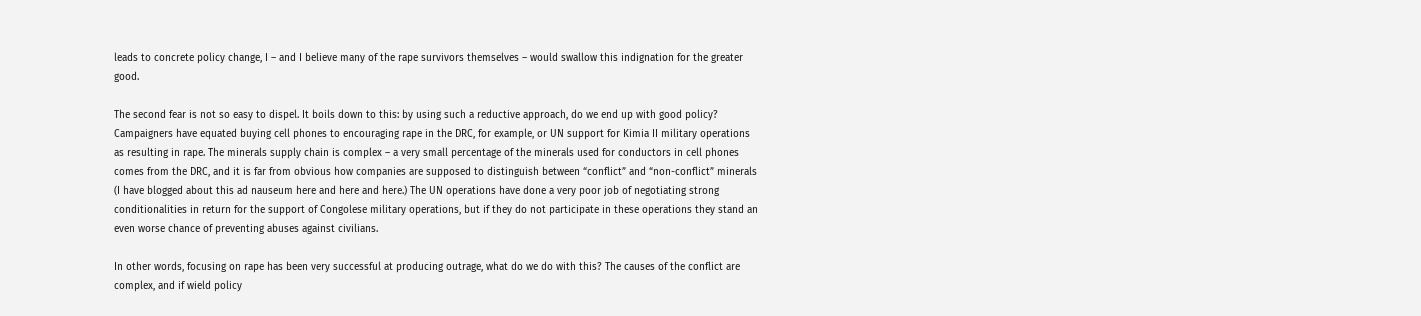leads to concrete policy change, I – and I believe many of the rape survivors themselves – would swallow this indignation for the greater good.

The second fear is not so easy to dispel. It boils down to this: by using such a reductive approach, do we end up with good policy? Campaigners have equated buying cell phones to encouraging rape in the DRC, for example, or UN support for Kimia II military operations as resulting in rape. The minerals supply chain is complex – a very small percentage of the minerals used for conductors in cell phones comes from the DRC, and it is far from obvious how companies are supposed to distinguish between “conflict” and “non-conflict” minerals (I have blogged about this ad nauseum here and here and here.) The UN operations have done a very poor job of negotiating strong conditionalities in return for the support of Congolese military operations, but if they do not participate in these operations they stand an even worse chance of preventing abuses against civilians.

In other words, focusing on rape has been very successful at producing outrage, what do we do with this? The causes of the conflict are complex, and if wield policy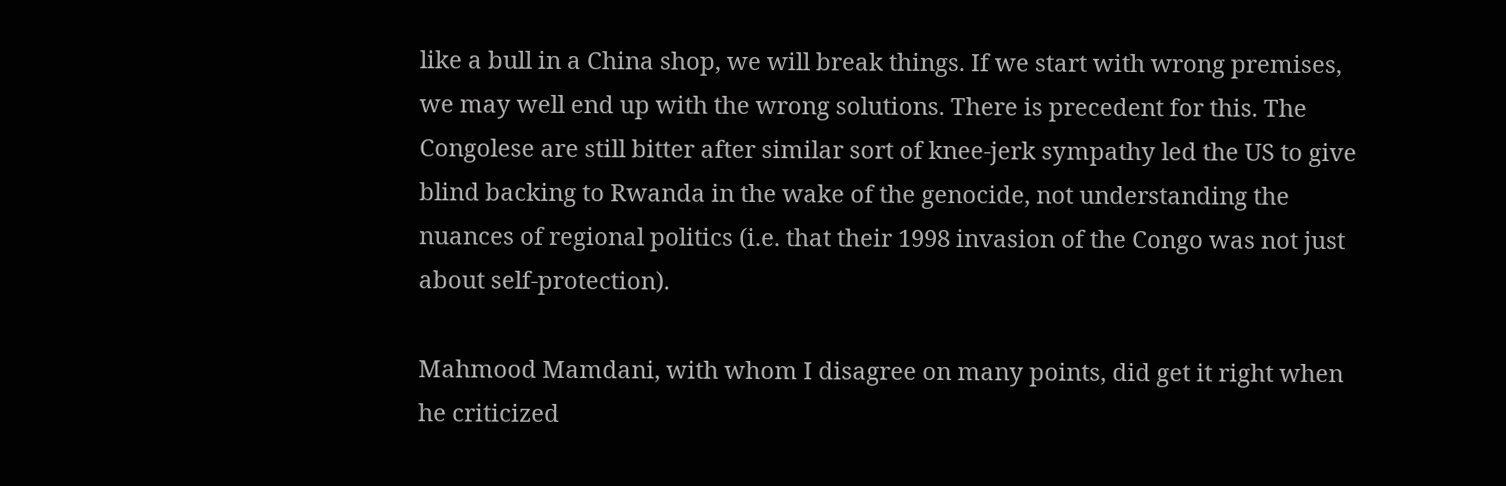like a bull in a China shop, we will break things. If we start with wrong premises, we may well end up with the wrong solutions. There is precedent for this. The Congolese are still bitter after similar sort of knee-jerk sympathy led the US to give blind backing to Rwanda in the wake of the genocide, not understanding the nuances of regional politics (i.e. that their 1998 invasion of the Congo was not just about self-protection).

Mahmood Mamdani, with whom I disagree on many points, did get it right when he criticized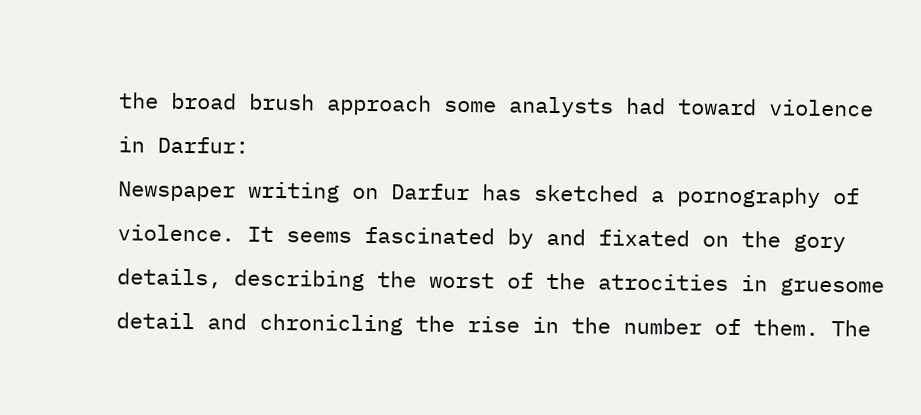the broad brush approach some analysts had toward violence in Darfur:
Newspaper writing on Darfur has sketched a pornography of violence. It seems fascinated by and fixated on the gory details, describing the worst of the atrocities in gruesome detail and chronicling the rise in the number of them. The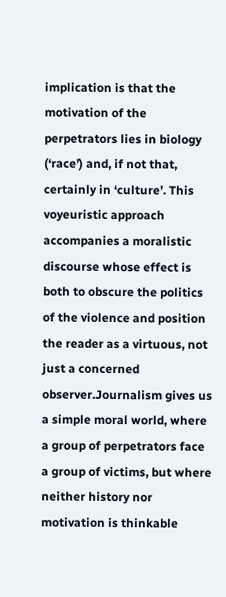implication is that the motivation of the perpetrators lies in biology (‘race’) and, if not that, certainly in ‘culture’. This voyeuristic approach accompanies a moralistic discourse whose effect is both to obscure the politics of the violence and position the reader as a virtuous, not just a concerned observer.Journalism gives us a simple moral world, where a group of perpetrators face a group of victims, but where neither history nor motivation is thinkable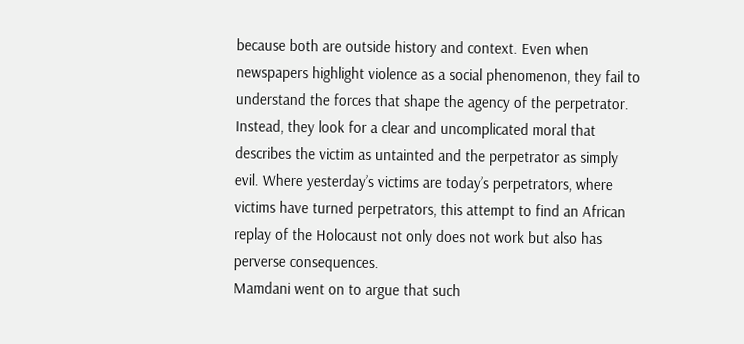because both are outside history and context. Even when newspapers highlight violence as a social phenomenon, they fail to understand the forces that shape the agency of the perpetrator. Instead, they look for a clear and uncomplicated moral that describes the victim as untainted and the perpetrator as simply evil. Where yesterday’s victims are today’s perpetrators, where victims have turned perpetrators, this attempt to find an African replay of the Holocaust not only does not work but also has perverse consequences.
Mamdani went on to argue that such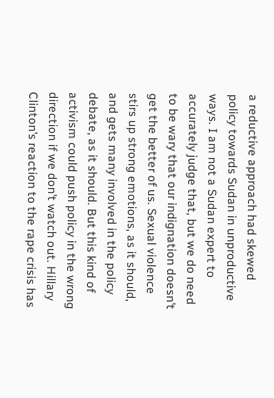a reductive approach had skewed policy towards Sudan in unproductive ways. I am not a Sudan expert to accurately judge that, but we do need to be wary that our indignation doesn’t get the better of us. Sexual violence stirs up strong emotions, as it should, and gets many involved in the policy debate, as it should. But this kind of activism could push policy in the wrong direction if we don’t watch out. Hillary Clinton’s reaction to the rape crisis has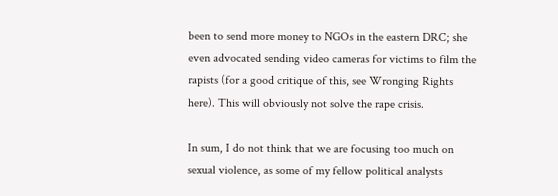been to send more money to NGOs in the eastern DRC; she even advocated sending video cameras for victims to film the rapists (for a good critique of this, see Wronging Rights here). This will obviously not solve the rape crisis.

In sum, I do not think that we are focusing too much on sexual violence, as some of my fellow political analysts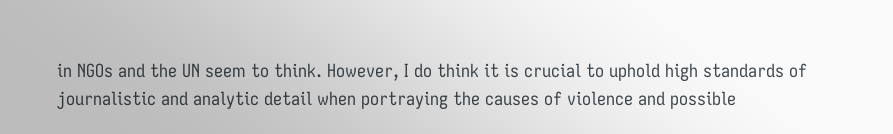in NGOs and the UN seem to think. However, I do think it is crucial to uphold high standards of journalistic and analytic detail when portraying the causes of violence and possible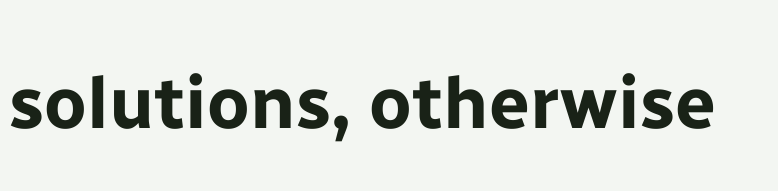solutions, otherwise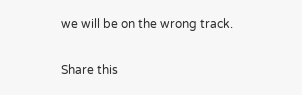we will be on the wrong track.

Share this